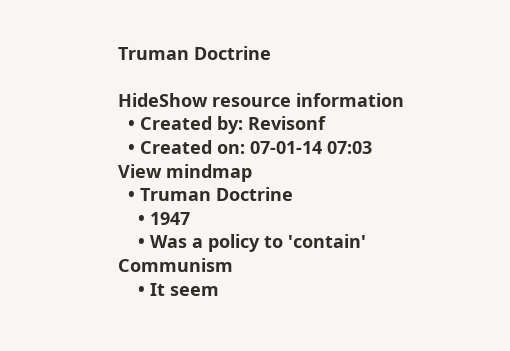Truman Doctrine

HideShow resource information
  • Created by: Revisonf
  • Created on: 07-01-14 07:03
View mindmap
  • Truman Doctrine
    • 1947
    • Was a policy to 'contain' Communism
    • It seem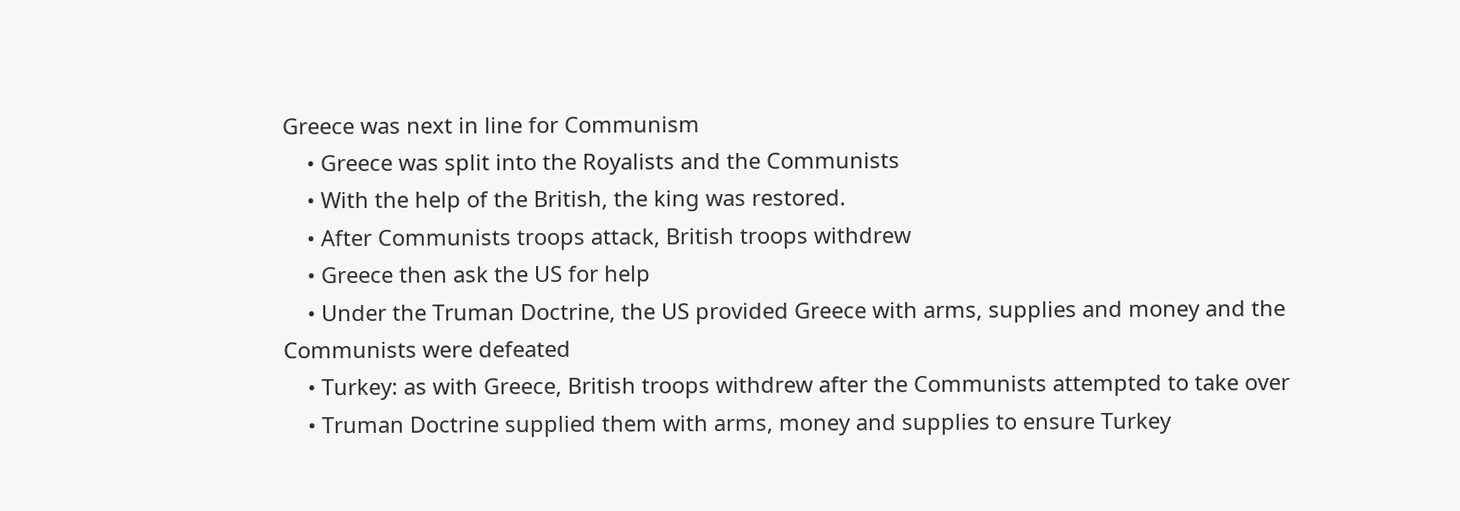Greece was next in line for Communism
    • Greece was split into the Royalists and the Communists
    • With the help of the British, the king was restored.
    • After Communists troops attack, British troops withdrew
    • Greece then ask the US for help
    • Under the Truman Doctrine, the US provided Greece with arms, supplies and money and the Communists were defeated
    • Turkey: as with Greece, British troops withdrew after the Communists attempted to take over
    • Truman Doctrine supplied them with arms, money and supplies to ensure Turkey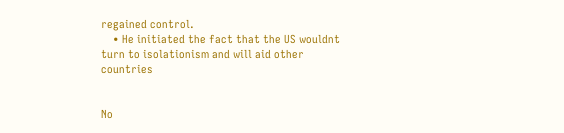regained control.
    • He initiated the fact that the US wouldnt turn to isolationism and will aid other countries


No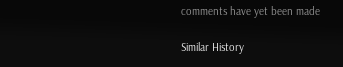comments have yet been made

Similar History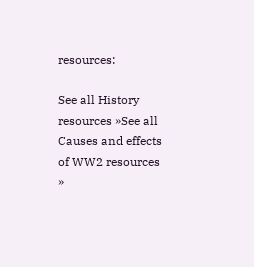resources:

See all History resources »See all Causes and effects of WW2 resources »